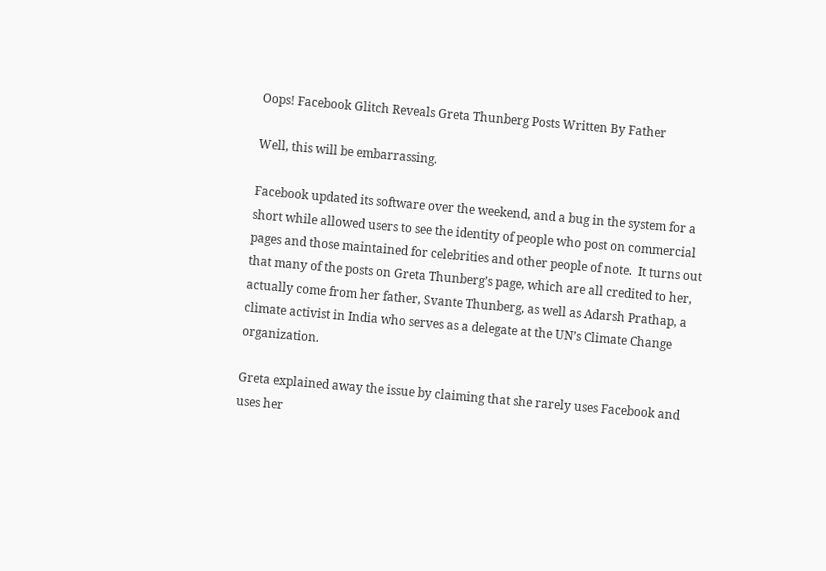Oops! Facebook Glitch Reveals Greta Thunberg Posts Written By Father

Well, this will be embarrassing.

Facebook updated its software over the weekend, and a bug in the system for a short while allowed users to see the identity of people who post on commercial pages and those maintained for celebrities and other people of note.  It turns out that many of the posts on Greta Thunberg’s page, which are all credited to her, actually come from her father, Svante Thunberg, as well as Adarsh Prathap, a climate activist in India who serves as a delegate at the UN’s Climate Change organization.

Greta explained away the issue by claiming that she rarely uses Facebook and uses her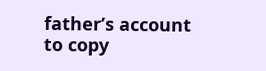father’s account to copy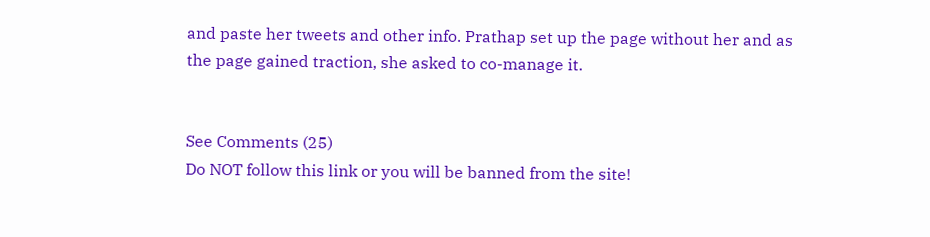and paste her tweets and other info. Prathap set up the page without her and as the page gained traction, she asked to co-manage it.


See Comments (25)
Do NOT follow this link or you will be banned from the site!